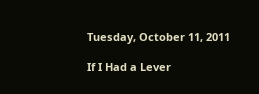Tuesday, October 11, 2011

If I Had a Lever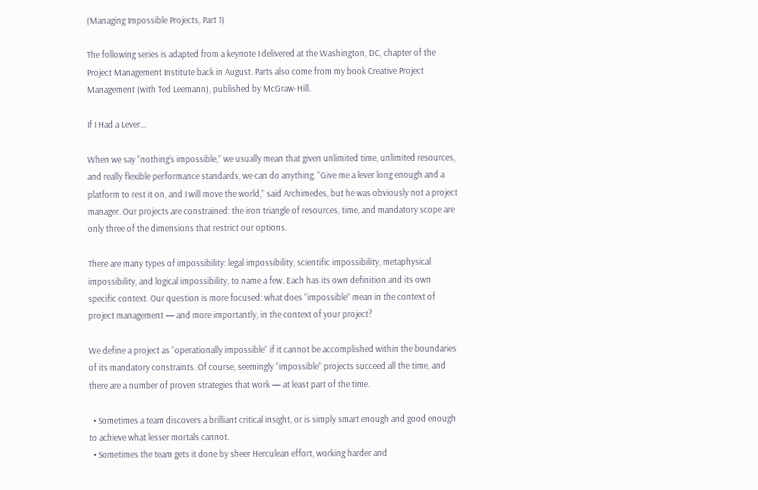(Managing Impossible Projects, Part 1)

The following series is adapted from a keynote I delivered at the Washington, DC, chapter of the Project Management Institute back in August. Parts also come from my book Creative Project Management (with Ted Leemann), published by McGraw-Hill.

If I Had a Lever...

When we say “nothing’s impossible,” we usually mean that given unlimited time, unlimited resources, and really flexible performance standards, we can do anything. “Give me a lever long enough and a platform to rest it on, and I will move the world,” said Archimedes, but he was obviously not a project manager. Our projects are constrained: the iron triangle of resources, time, and mandatory scope are only three of the dimensions that restrict our options.

There are many types of impossibility: legal impossibility, scientific impossibility, metaphysical impossibility, and logical impossibility, to name a few. Each has its own definition and its own specific context. Our question is more focused: what does “impossible” mean in the context of project management — and more importantly, in the context of your project?

We define a project as “operationally impossible” if it cannot be accomplished within the boundaries of its mandatory constraints. Of course, seemingly “impossible” projects succeed all the time, and there are a number of proven strategies that work — at least part of the time.

  • Sometimes a team discovers a brilliant critical insight, or is simply smart enough and good enough to achieve what lesser mortals cannot.
  • Sometimes the team gets it done by sheer Herculean effort, working harder and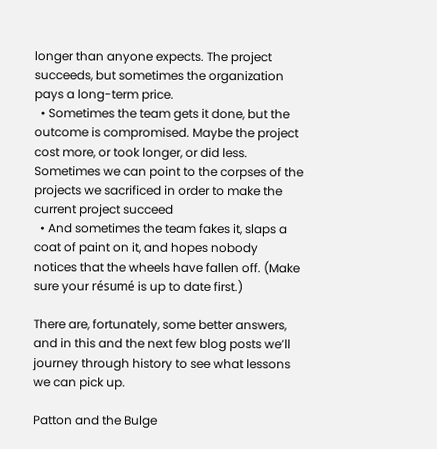longer than anyone expects. The project succeeds, but sometimes the organization pays a long-term price.
  • Sometimes the team gets it done, but the outcome is compromised. Maybe the project cost more, or took longer, or did less. Sometimes we can point to the corpses of the projects we sacrificed in order to make the current project succeed
  • And sometimes the team fakes it, slaps a coat of paint on it, and hopes nobody notices that the wheels have fallen off. (Make sure your résumé is up to date first.)

There are, fortunately, some better answers, and in this and the next few blog posts we’ll journey through history to see what lessons we can pick up.

Patton and the Bulge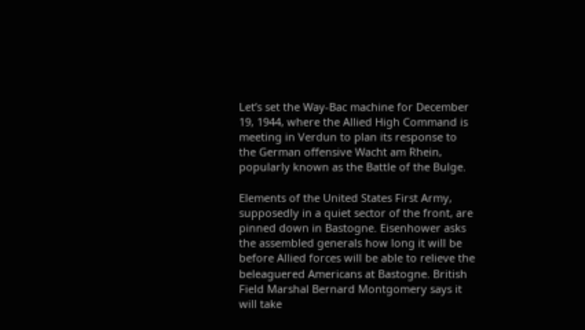Let’s set the Way-Bac machine for December 19, 1944, where the Allied High Command is meeting in Verdun to plan its response to the German offensive Wacht am Rhein, popularly known as the Battle of the Bulge.

Elements of the United States First Army, supposedly in a quiet sector of the front, are pinned down in Bastogne. Eisenhower asks the assembled generals how long it will be before Allied forces will be able to relieve the beleaguered Americans at Bastogne. British Field Marshal Bernard Montgomery says it will take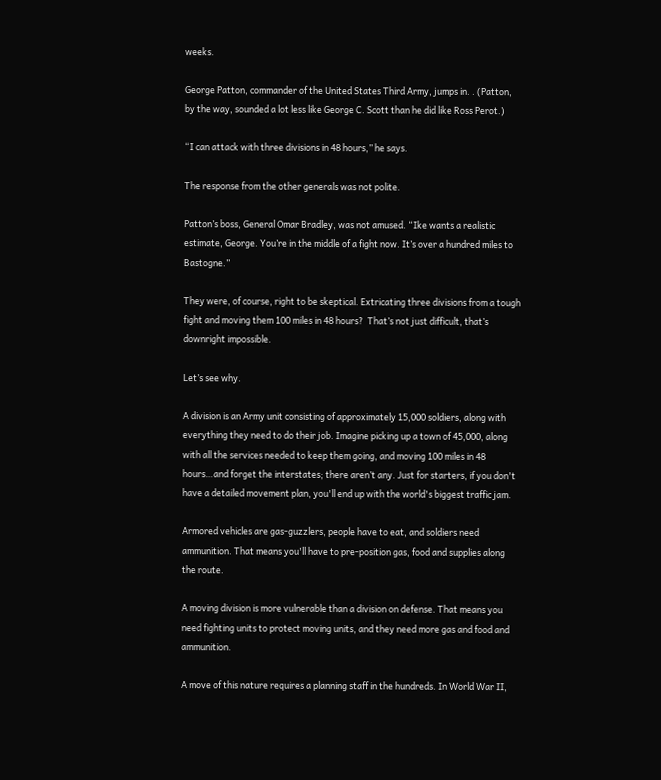weeks.

George Patton, commander of the United States Third Army, jumps in. . (Patton, by the way, sounded a lot less like George C. Scott than he did like Ross Perot.)

“I can attack with three divisions in 48 hours,” he says.

The response from the other generals was not polite.

Patton’s boss, General Omar Bradley, was not amused. “Ike wants a realistic estimate, George. You’re in the middle of a fight now. It’s over a hundred miles to Bastogne.”

They were, of course, right to be skeptical. Extricating three divisions from a tough fight and moving them 100 miles in 48 hours?  That’s not just difficult, that’s downright impossible.

Let’s see why.

A division is an Army unit consisting of approximately 15,000 soldiers, along with everything they need to do their job. Imagine picking up a town of 45,000, along with all the services needed to keep them going, and moving 100 miles in 48 hours…and forget the interstates; there aren’t any. Just for starters, if you don't have a detailed movement plan, you'll end up with the world's biggest traffic jam.

Armored vehicles are gas-guzzlers, people have to eat, and soldiers need ammunition. That means you'll have to pre-position gas, food and supplies along the route.

A moving division is more vulnerable than a division on defense. That means you need fighting units to protect moving units, and they need more gas and food and ammunition.

A move of this nature requires a planning staff in the hundreds. In World War II,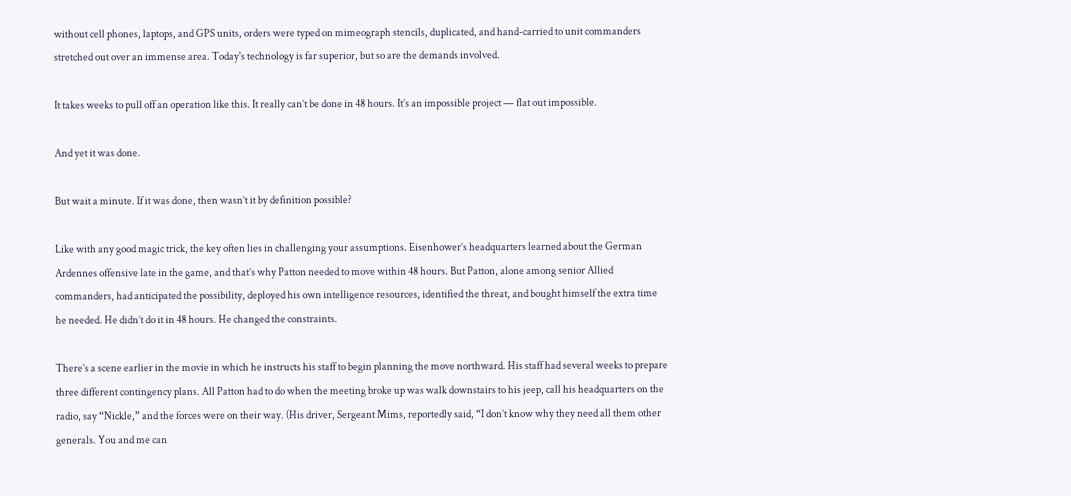without cell phones, laptops, and GPS units, orders were typed on mimeograph stencils, duplicated, and hand-carried to unit commanders stretched out over an immense area. Today's technology is far superior, but so are the demands involved.

It takes weeks to pull off an operation like this. It really can’t be done in 48 hours. It’s an impossible project — flat out impossible.

And yet it was done.

But wait a minute. If it was done, then wasn’t it by definition possible?

Like with any good magic trick, the key often lies in challenging your assumptions. Eisenhower’s headquarters learned about the German Ardennes offensive late in the game, and that’s why Patton needed to move within 48 hours. But Patton, alone among senior Allied commanders, had anticipated the possibility, deployed his own intelligence resources, identified the threat, and bought himself the extra time he needed. He didn’t do it in 48 hours. He changed the constraints.

There’s a scene earlier in the movie in which he instructs his staff to begin planning the move northward. His staff had several weeks to prepare three different contingency plans. All Patton had to do when the meeting broke up was walk downstairs to his jeep, call his headquarters on the radio, say “Nickle,” and the forces were on their way. (His driver, Sergeant Mims, reportedly said, “I don’t know why they need all them other generals. You and me can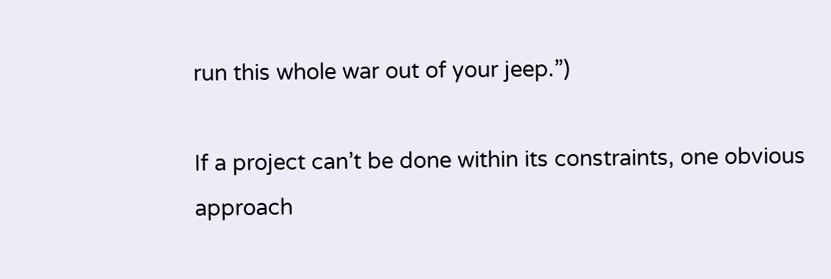run this whole war out of your jeep.”)

If a project can’t be done within its constraints, one obvious approach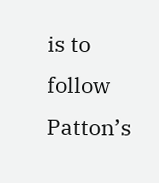is to follow Patton’s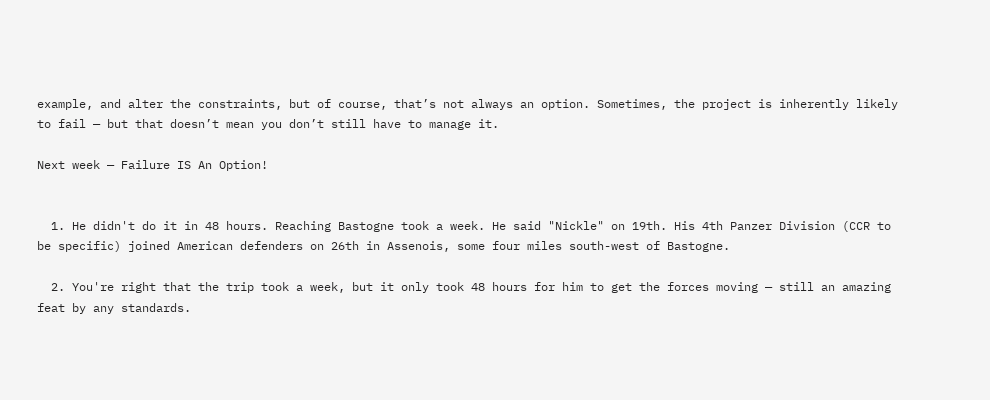example, and alter the constraints, but of course, that’s not always an option. Sometimes, the project is inherently likely to fail — but that doesn’t mean you don’t still have to manage it.

Next week — Failure IS An Option!


  1. He didn't do it in 48 hours. Reaching Bastogne took a week. He said "Nickle" on 19th. His 4th Panzer Division (CCR to be specific) joined American defenders on 26th in Assenois, some four miles south-west of Bastogne.

  2. You're right that the trip took a week, but it only took 48 hours for him to get the forces moving — still an amazing feat by any standards.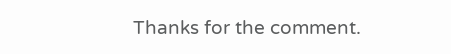Thanks for the comment.